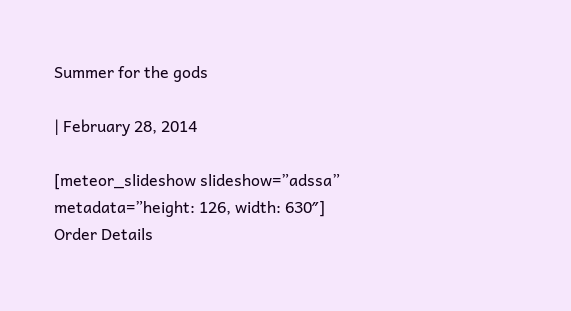Summer for the gods

| February 28, 2014

[meteor_slideshow slideshow=”adssa” metadata=”height: 126, width: 630″]
Order Details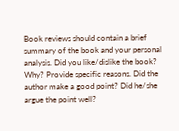Book reviews should contain a brief summary of the book and your personal analysis. Did you like/dislike the book? Why? Provide specific reasons. Did the author make a good point? Did he/she argue the point well?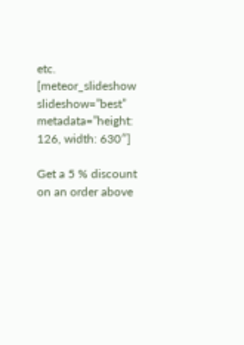etc.
[meteor_slideshow slideshow=”best” metadata=”height: 126, width: 630″]

Get a 5 % discount on an order above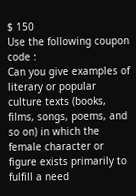$ 150
Use the following coupon code :
Can you give examples of literary or popular culture texts (books, films, songs, poems, and so on) in which the female character or figure exists primarily to fulfill a need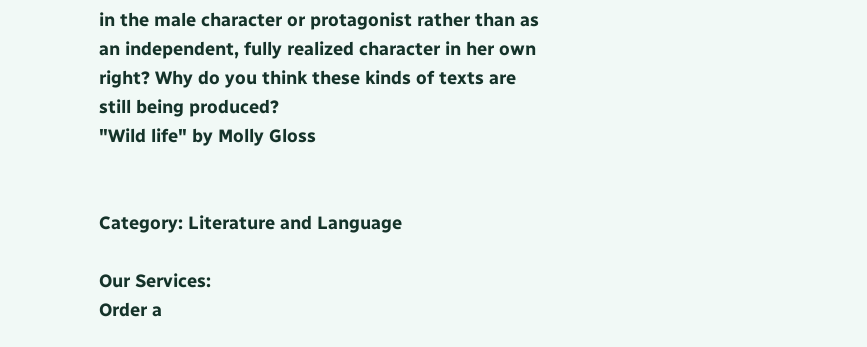in the male character or protagonist rather than as an independent, fully realized character in her own right? Why do you think these kinds of texts are still being produced?
"Wild life" by Molly Gloss


Category: Literature and Language

Our Services:
Order a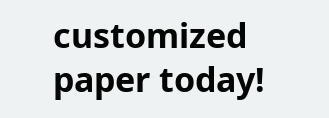customized paper today!